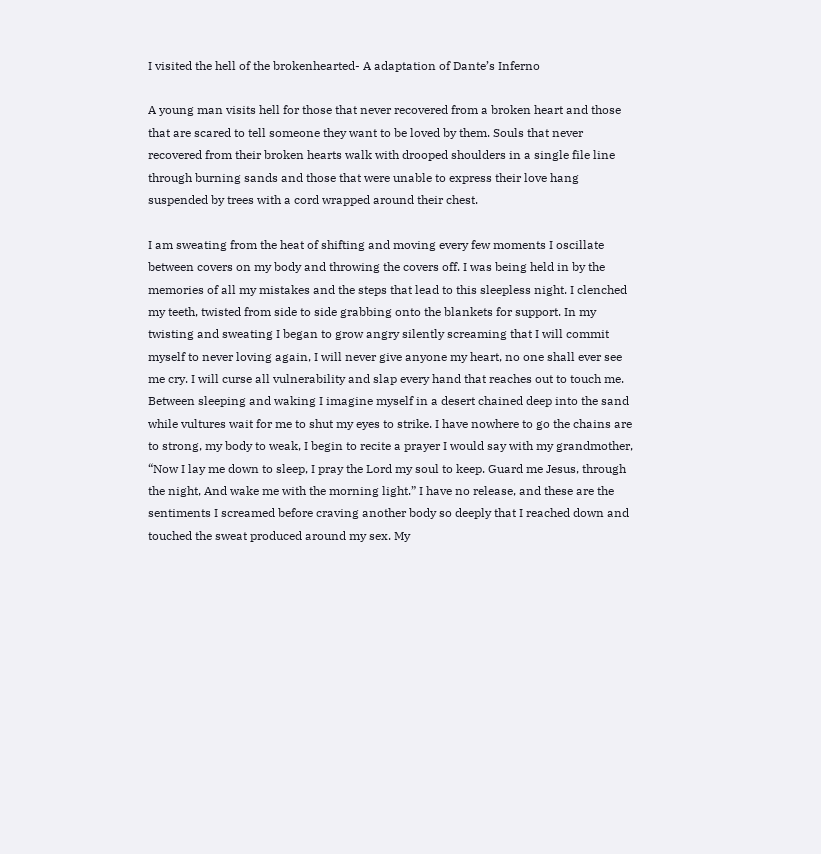I visited the hell of the brokenhearted- A adaptation of Dante’s Inferno

A young man visits hell for those that never recovered from a broken heart and those that are scared to tell someone they want to be loved by them. Souls that never recovered from their broken hearts walk with drooped shoulders in a single file line through burning sands and those that were unable to express their love hang suspended by trees with a cord wrapped around their chest.

I am sweating from the heat of shifting and moving every few moments I oscillate between covers on my body and throwing the covers off. I was being held in by the memories of all my mistakes and the steps that lead to this sleepless night. I clenched my teeth, twisted from side to side grabbing onto the blankets for support. In my twisting and sweating I began to grow angry silently screaming that I will commit myself to never loving again, I will never give anyone my heart, no one shall ever see me cry. I will curse all vulnerability and slap every hand that reaches out to touch me. Between sleeping and waking I imagine myself in a desert chained deep into the sand while vultures wait for me to shut my eyes to strike. I have nowhere to go the chains are to strong, my body to weak, I begin to recite a prayer I would say with my grandmother, “Now I lay me down to sleep, I pray the Lord my soul to keep. Guard me Jesus, through the night, And wake me with the morning light.” I have no release, and these are the sentiments I screamed before craving another body so deeply that I reached down and touched the sweat produced around my sex. My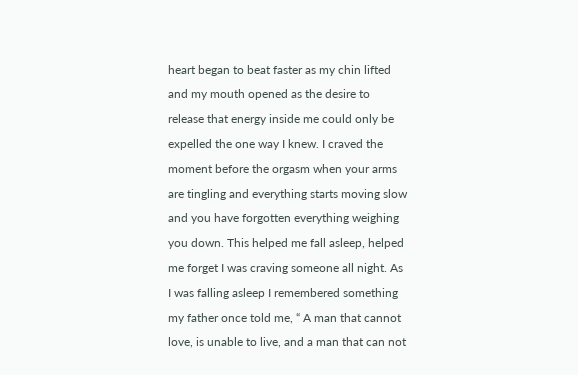heart began to beat faster as my chin lifted and my mouth opened as the desire to release that energy inside me could only be expelled the one way I knew. I craved the moment before the orgasm when your arms are tingling and everything starts moving slow and you have forgotten everything weighing you down. This helped me fall asleep, helped me forget I was craving someone all night. As I was falling asleep I remembered something my father once told me, “ A man that cannot love, is unable to live, and a man that can not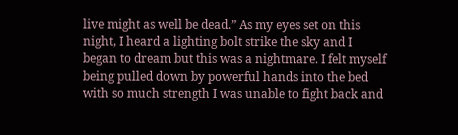live might as well be dead.” As my eyes set on this night, I heard a lighting bolt strike the sky and I began to dream but this was a nightmare. I felt myself being pulled down by powerful hands into the bed with so much strength I was unable to fight back and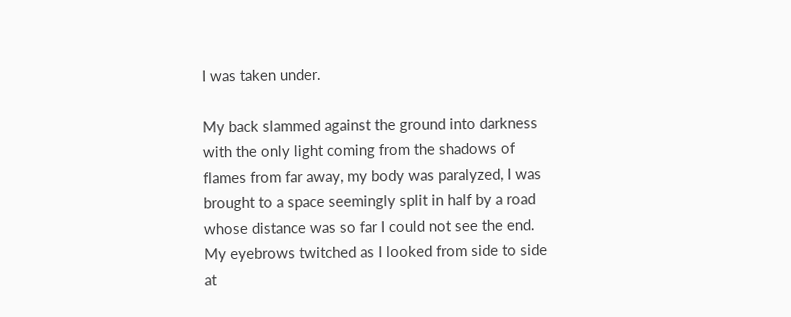I was taken under.

My back slammed against the ground into darkness with the only light coming from the shadows of flames from far away, my body was paralyzed, I was brought to a space seemingly split in half by a road whose distance was so far I could not see the end. My eyebrows twitched as I looked from side to side at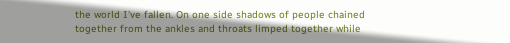the world I’ve fallen. On one side shadows of people chained together from the ankles and throats limped together while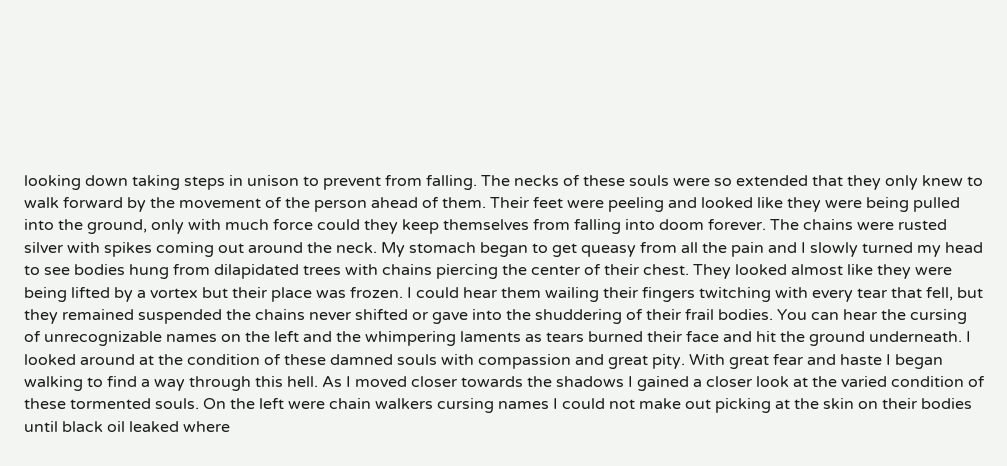looking down taking steps in unison to prevent from falling. The necks of these souls were so extended that they only knew to walk forward by the movement of the person ahead of them. Their feet were peeling and looked like they were being pulled into the ground, only with much force could they keep themselves from falling into doom forever. The chains were rusted silver with spikes coming out around the neck. My stomach began to get queasy from all the pain and I slowly turned my head to see bodies hung from dilapidated trees with chains piercing the center of their chest. They looked almost like they were being lifted by a vortex but their place was frozen. I could hear them wailing their fingers twitching with every tear that fell, but they remained suspended the chains never shifted or gave into the shuddering of their frail bodies. You can hear the cursing of unrecognizable names on the left and the whimpering laments as tears burned their face and hit the ground underneath. I looked around at the condition of these damned souls with compassion and great pity. With great fear and haste I began walking to find a way through this hell. As I moved closer towards the shadows I gained a closer look at the varied condition of these tormented souls. On the left were chain walkers cursing names I could not make out picking at the skin on their bodies until black oil leaked where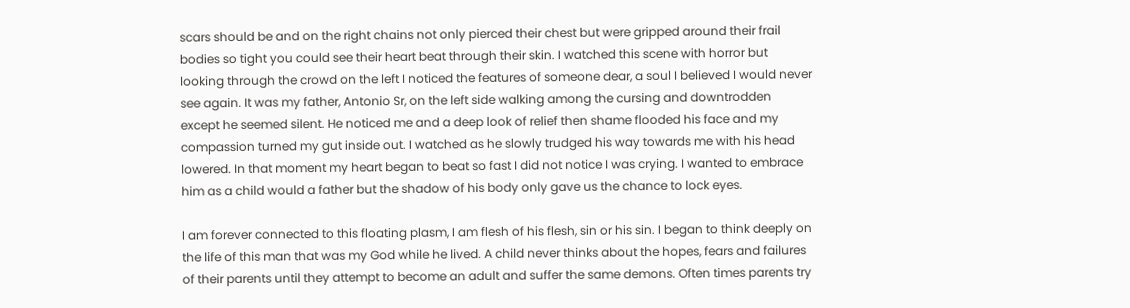scars should be and on the right chains not only pierced their chest but were gripped around their frail bodies so tight you could see their heart beat through their skin. I watched this scene with horror but looking through the crowd on the left I noticed the features of someone dear, a soul I believed I would never see again. It was my father, Antonio Sr, on the left side walking among the cursing and downtrodden except he seemed silent. He noticed me and a deep look of relief then shame flooded his face and my compassion turned my gut inside out. I watched as he slowly trudged his way towards me with his head lowered. In that moment my heart began to beat so fast I did not notice I was crying. I wanted to embrace him as a child would a father but the shadow of his body only gave us the chance to lock eyes.

I am forever connected to this floating plasm, I am flesh of his flesh, sin or his sin. I began to think deeply on the life of this man that was my God while he lived. A child never thinks about the hopes, fears and failures of their parents until they attempt to become an adult and suffer the same demons. Often times parents try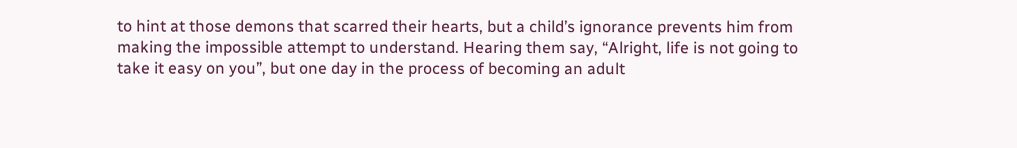to hint at those demons that scarred their hearts, but a child’s ignorance prevents him from making the impossible attempt to understand. Hearing them say, “Alright, life is not going to take it easy on you”, but one day in the process of becoming an adult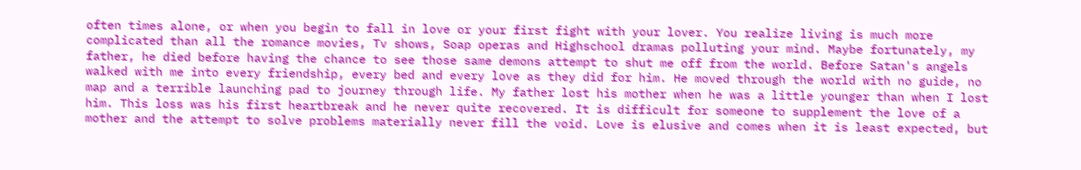often times alone, or when you begin to fall in love or your first fight with your lover. You realize living is much more complicated than all the romance movies, Tv shows, Soap operas and Highschool dramas polluting your mind. Maybe fortunately, my father, he died before having the chance to see those same demons attempt to shut me off from the world. Before Satan's angels walked with me into every friendship, every bed and every love as they did for him. He moved through the world with no guide, no map and a terrible launching pad to journey through life. My father lost his mother when he was a little younger than when I lost him. This loss was his first heartbreak and he never quite recovered. It is difficult for someone to supplement the love of a mother and the attempt to solve problems materially never fill the void. Love is elusive and comes when it is least expected, but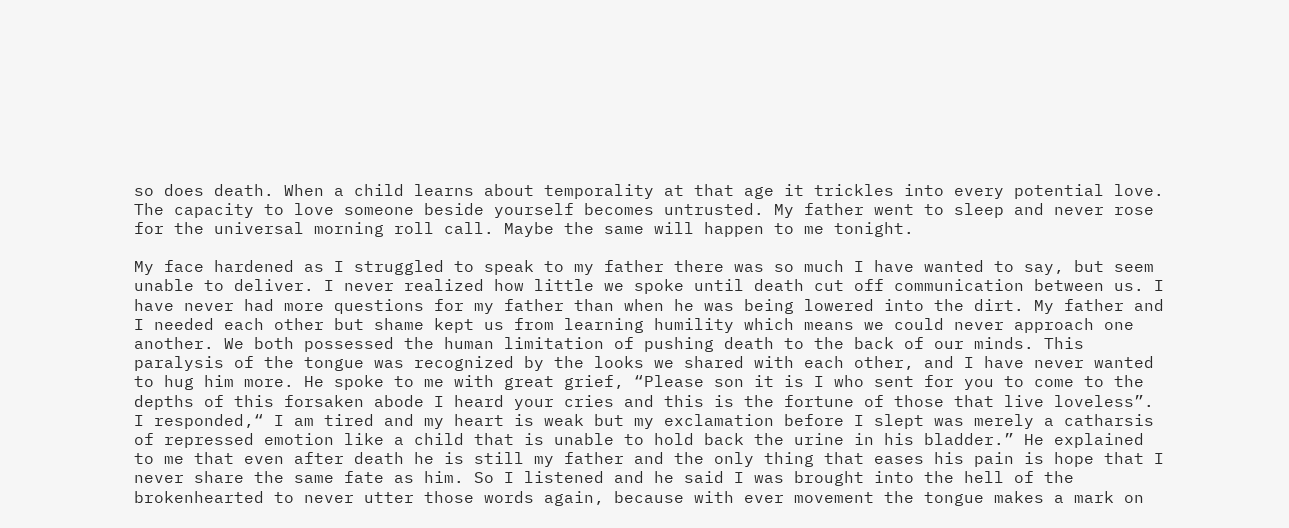so does death. When a child learns about temporality at that age it trickles into every potential love. The capacity to love someone beside yourself becomes untrusted. My father went to sleep and never rose for the universal morning roll call. Maybe the same will happen to me tonight.

My face hardened as I struggled to speak to my father there was so much I have wanted to say, but seem unable to deliver. I never realized how little we spoke until death cut off communication between us. I have never had more questions for my father than when he was being lowered into the dirt. My father and I needed each other but shame kept us from learning humility which means we could never approach one another. We both possessed the human limitation of pushing death to the back of our minds. This paralysis of the tongue was recognized by the looks we shared with each other, and I have never wanted to hug him more. He spoke to me with great grief, “Please son it is I who sent for you to come to the depths of this forsaken abode I heard your cries and this is the fortune of those that live loveless”. I responded,“ I am tired and my heart is weak but my exclamation before I slept was merely a catharsis of repressed emotion like a child that is unable to hold back the urine in his bladder.” He explained to me that even after death he is still my father and the only thing that eases his pain is hope that I never share the same fate as him. So I listened and he said I was brought into the hell of the brokenhearted to never utter those words again, because with ever movement the tongue makes a mark on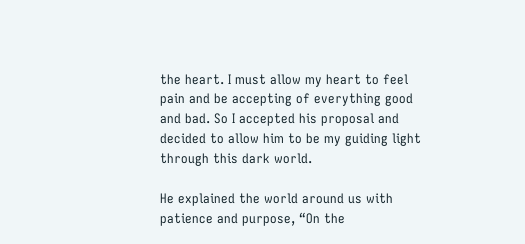the heart. I must allow my heart to feel pain and be accepting of everything good and bad. So I accepted his proposal and decided to allow him to be my guiding light through this dark world.

He explained the world around us with patience and purpose, “On the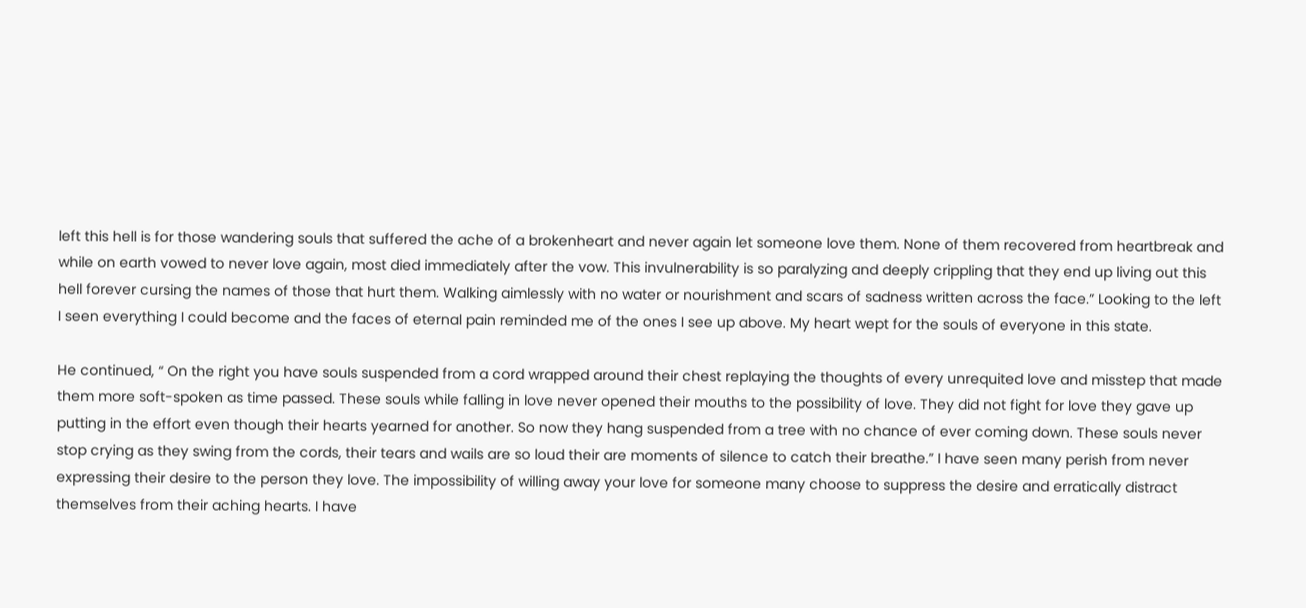left this hell is for those wandering souls that suffered the ache of a brokenheart and never again let someone love them. None of them recovered from heartbreak and while on earth vowed to never love again, most died immediately after the vow. This invulnerability is so paralyzing and deeply crippling that they end up living out this hell forever cursing the names of those that hurt them. Walking aimlessly with no water or nourishment and scars of sadness written across the face.” Looking to the left I seen everything I could become and the faces of eternal pain reminded me of the ones I see up above. My heart wept for the souls of everyone in this state.

He continued, “ On the right you have souls suspended from a cord wrapped around their chest replaying the thoughts of every unrequited love and misstep that made them more soft-spoken as time passed. These souls while falling in love never opened their mouths to the possibility of love. They did not fight for love they gave up putting in the effort even though their hearts yearned for another. So now they hang suspended from a tree with no chance of ever coming down. These souls never stop crying as they swing from the cords, their tears and wails are so loud their are moments of silence to catch their breathe.” I have seen many perish from never expressing their desire to the person they love. The impossibility of willing away your love for someone many choose to suppress the desire and erratically distract themselves from their aching hearts. I have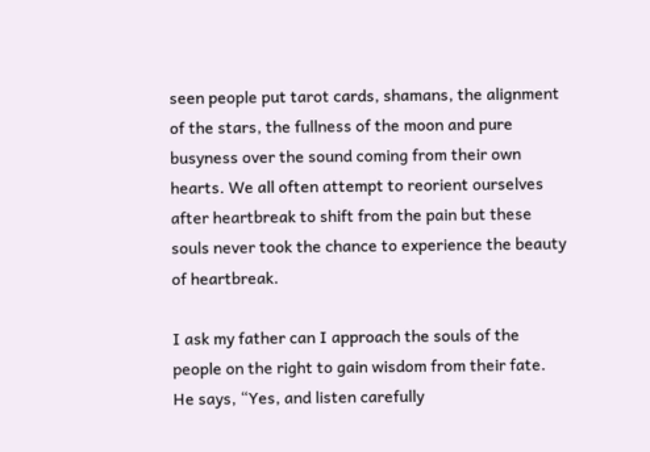seen people put tarot cards, shamans, the alignment of the stars, the fullness of the moon and pure busyness over the sound coming from their own hearts. We all often attempt to reorient ourselves after heartbreak to shift from the pain but these souls never took the chance to experience the beauty of heartbreak.

I ask my father can I approach the souls of the people on the right to gain wisdom from their fate. He says, “Yes, and listen carefully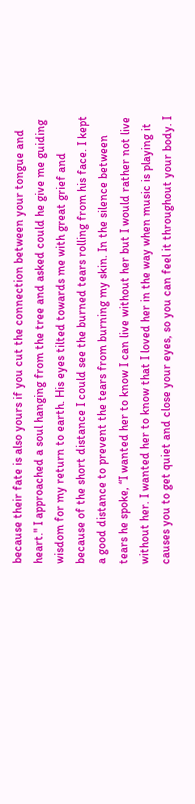because their fate is also yours if you cut the connection between your tongue and heart." I approached a soul hanging from the tree and asked could he give me guiding wisdom for my return to earth. His eyes tilted towards me with great grief and because of the short distance I could see the burned tears rolling from his face. I kept a good distance to prevent the tears from burning my skin. In the silence between tears he spoke, “I wanted her to know I can live without her but I would rather not live without her. I wanted her to know that I loved her in the way when music is playing it causes you to get quiet and close your eyes, so you can feel it throughout your body. I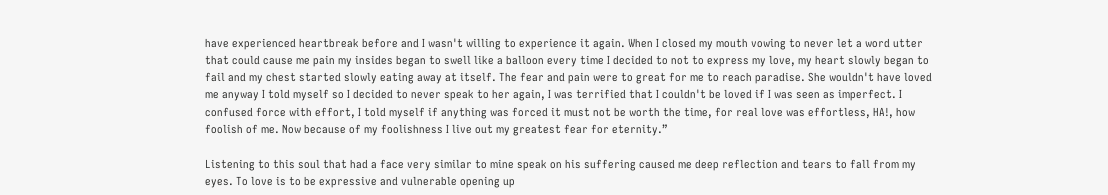have experienced heartbreak before and I wasn't willing to experience it again. When I closed my mouth vowing to never let a word utter that could cause me pain my insides began to swell like a balloon every time I decided to not to express my love, my heart slowly began to fail and my chest started slowly eating away at itself. The fear and pain were to great for me to reach paradise. She wouldn't have loved me anyway I told myself so I decided to never speak to her again, I was terrified that I couldn't be loved if I was seen as imperfect. I confused force with effort, I told myself if anything was forced it must not be worth the time, for real love was effortless, HA!, how foolish of me. Now because of my foolishness I live out my greatest fear for eternity.”

Listening to this soul that had a face very similar to mine speak on his suffering caused me deep reflection and tears to fall from my eyes. To love is to be expressive and vulnerable opening up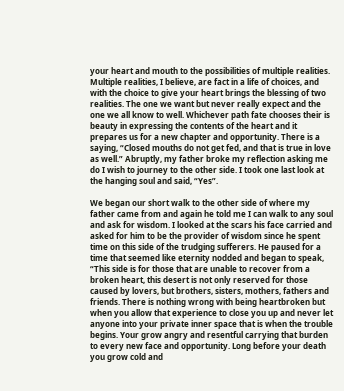your heart and mouth to the possibilities of multiple realities. Multiple realities, I believe, are fact in a life of choices, and with the choice to give your heart brings the blessing of two realities. The one we want but never really expect and the one we all know to well. Whichever path fate chooses their is beauty in expressing the contents of the heart and it prepares us for a new chapter and opportunity. There is a saying, “Closed mouths do not get fed, and that is true in love as well.” Abruptly, my father broke my reflection asking me do I wish to journey to the other side. I took one last look at the hanging soul and said, “Yes”.

We began our short walk to the other side of where my father came from and again he told me I can walk to any soul and ask for wisdom. I looked at the scars his face carried and asked for him to be the provider of wisdom since he spent time on this side of the trudging sufferers. He paused for a time that seemed like eternity nodded and began to speak, “This side is for those that are unable to recover from a broken heart, this desert is not only reserved for those caused by lovers, but brothers, sisters, mothers, fathers and friends. There is nothing wrong with being heartbroken but when you allow that experience to close you up and never let anyone into your private inner space that is when the trouble begins. Your grow angry and resentful carrying that burden to every new face and opportunity. Long before your death you grow cold and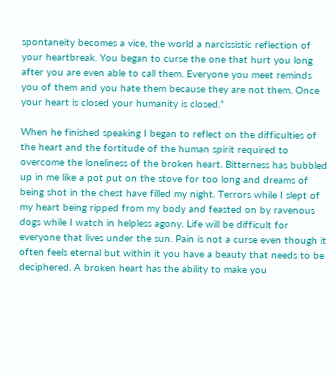spontaneity becomes a vice, the world a narcissistic reflection of your heartbreak. You began to curse the one that hurt you long after you are even able to call them. Everyone you meet reminds you of them and you hate them because they are not them. Once your heart is closed your humanity is closed.”

When he finished speaking I began to reflect on the difficulties of the heart and the fortitude of the human spirit required to overcome the loneliness of the broken heart. Bitterness has bubbled up in me like a pot put on the stove for too long and dreams of being shot in the chest have filled my night. Terrors while I slept of my heart being ripped from my body and feasted on by ravenous dogs while I watch in helpless agony. Life will be difficult for everyone that lives under the sun. Pain is not a curse even though it often feels eternal but within it you have a beauty that needs to be deciphered. A broken heart has the ability to make you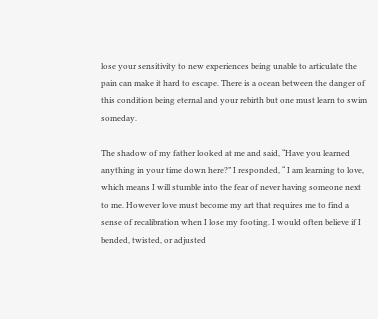lose your sensitivity to new experiences being unable to articulate the pain can make it hard to escape. There is a ocean between the danger of this condition being eternal and your rebirth but one must learn to swim someday.

The shadow of my father looked at me and said, “Have you learned anything in your time down here?” I responded, “ I am learning to love, which means I will stumble into the fear of never having someone next to me. However love must become my art that requires me to find a sense of recalibration when I lose my footing. I would often believe if I bended, twisted, or adjusted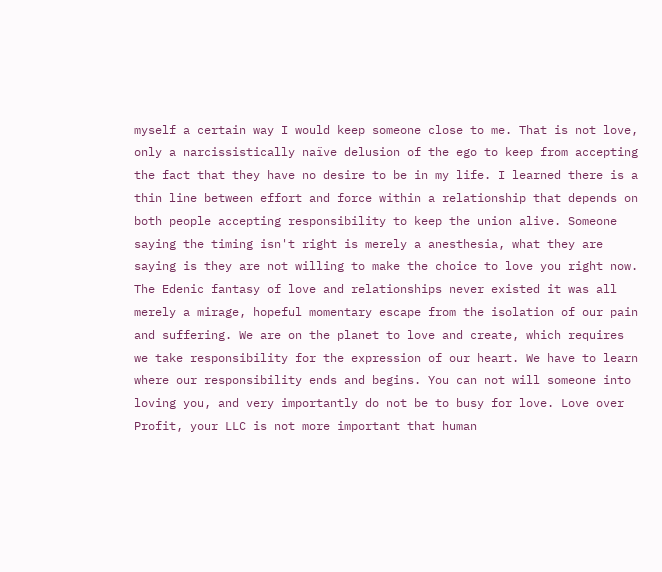myself a certain way I would keep someone close to me. That is not love, only a narcissistically naïve delusion of the ego to keep from accepting the fact that they have no desire to be in my life. I learned there is a thin line between effort and force within a relationship that depends on both people accepting responsibility to keep the union alive. Someone saying the timing isn't right is merely a anesthesia, what they are saying is they are not willing to make the choice to love you right now. The Edenic fantasy of love and relationships never existed it was all merely a mirage, hopeful momentary escape from the isolation of our pain and suffering. We are on the planet to love and create, which requires we take responsibility for the expression of our heart. We have to learn where our responsibility ends and begins. You can not will someone into loving you, and very importantly do not be to busy for love. Love over Profit, your LLC is not more important that human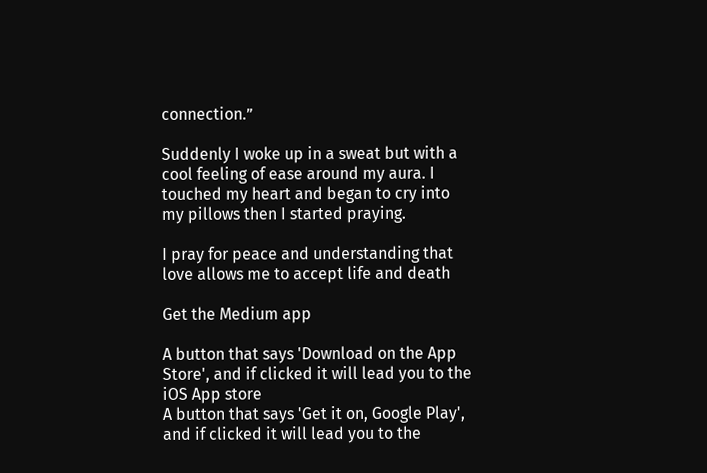connection.”

Suddenly I woke up in a sweat but with a cool feeling of ease around my aura. I touched my heart and began to cry into my pillows then I started praying.

I pray for peace and understanding that love allows me to accept life and death

Get the Medium app

A button that says 'Download on the App Store', and if clicked it will lead you to the iOS App store
A button that says 'Get it on, Google Play', and if clicked it will lead you to the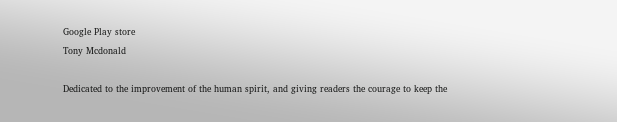Google Play store
Tony Mcdonald

Dedicated to the improvement of the human spirit, and giving readers the courage to keep the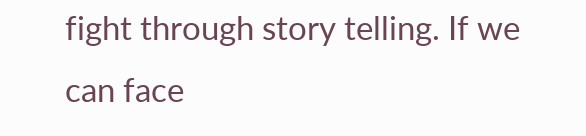fight through story telling. If we can face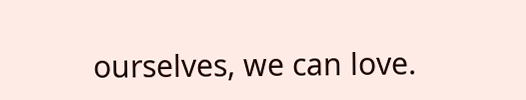ourselves, we can love.